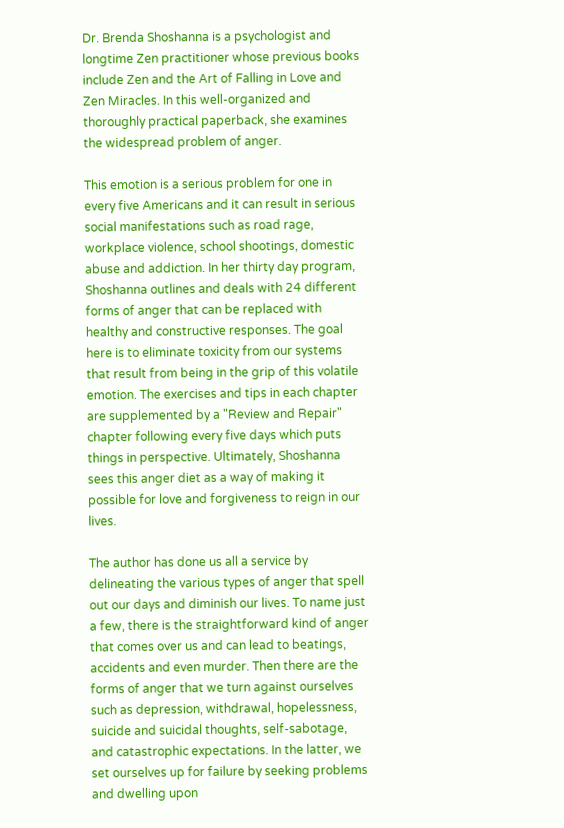Dr. Brenda Shoshanna is a psychologist and longtime Zen practitioner whose previous books include Zen and the Art of Falling in Love and Zen Miracles. In this well-organized and thoroughly practical paperback, she examines the widespread problem of anger.

This emotion is a serious problem for one in every five Americans and it can result in serious social manifestations such as road rage, workplace violence, school shootings, domestic abuse and addiction. In her thirty day program, Shoshanna outlines and deals with 24 different forms of anger that can be replaced with healthy and constructive responses. The goal here is to eliminate toxicity from our systems that result from being in the grip of this volatile emotion. The exercises and tips in each chapter are supplemented by a "Review and Repair" chapter following every five days which puts things in perspective. Ultimately, Shoshanna sees this anger diet as a way of making it possible for love and forgiveness to reign in our lives.

The author has done us all a service by delineating the various types of anger that spell out our days and diminish our lives. To name just a few, there is the straightforward kind of anger that comes over us and can lead to beatings, accidents and even murder. Then there are the forms of anger that we turn against ourselves such as depression, withdrawal, hopelessness, suicide and suicidal thoughts, self-sabotage, and catastrophic expectations. In the latter, we set ourselves up for failure by seeking problems and dwelling upon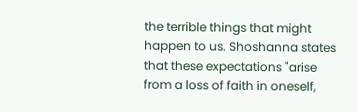the terrible things that might happen to us. Shoshanna states that these expectations "arise from a loss of faith in oneself,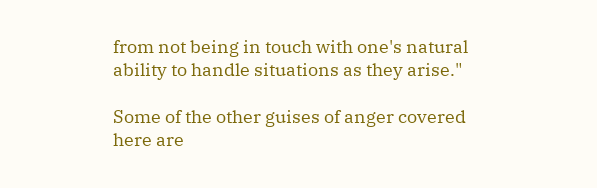from not being in touch with one's natural ability to handle situations as they arise."

Some of the other guises of anger covered here are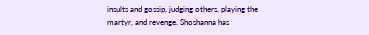insults and gossip, judging others, playing the martyr, and revenge. Shoshanna has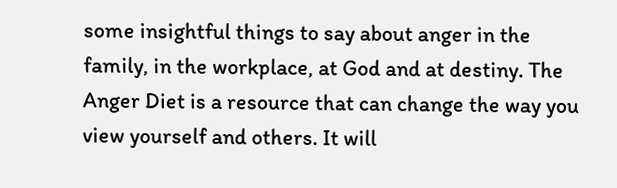some insightful things to say about anger in the family, in the workplace, at God and at destiny. The Anger Diet is a resource that can change the way you view yourself and others. It will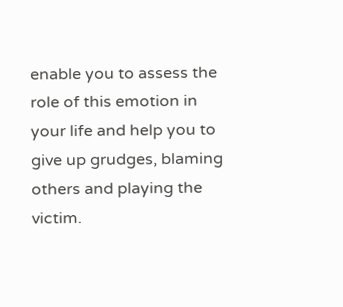enable you to assess the role of this emotion in your life and help you to give up grudges, blaming others and playing the victim.